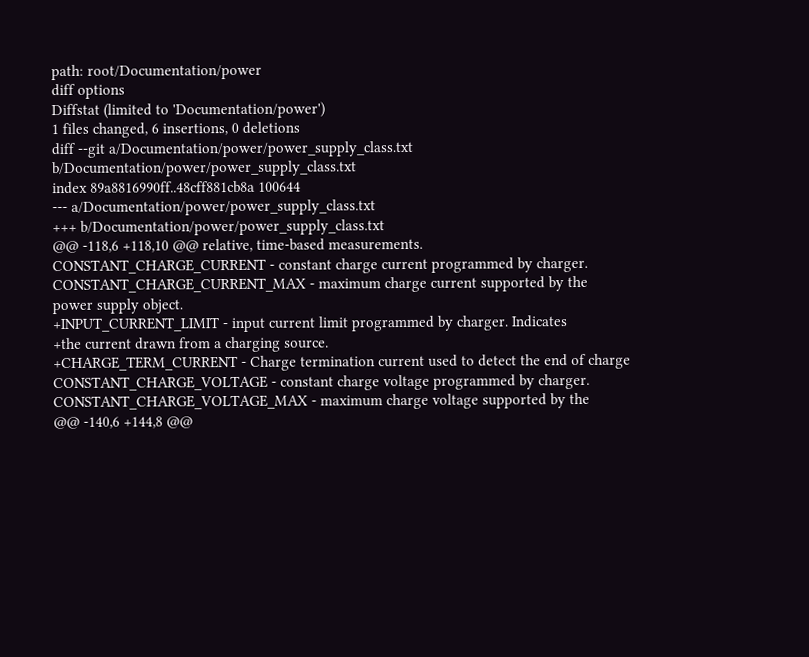path: root/Documentation/power
diff options
Diffstat (limited to 'Documentation/power')
1 files changed, 6 insertions, 0 deletions
diff --git a/Documentation/power/power_supply_class.txt b/Documentation/power/power_supply_class.txt
index 89a8816990ff..48cff881cb8a 100644
--- a/Documentation/power/power_supply_class.txt
+++ b/Documentation/power/power_supply_class.txt
@@ -118,6 +118,10 @@ relative, time-based measurements.
CONSTANT_CHARGE_CURRENT - constant charge current programmed by charger.
CONSTANT_CHARGE_CURRENT_MAX - maximum charge current supported by the
power supply object.
+INPUT_CURRENT_LIMIT - input current limit programmed by charger. Indicates
+the current drawn from a charging source.
+CHARGE_TERM_CURRENT - Charge termination current used to detect the end of charge
CONSTANT_CHARGE_VOLTAGE - constant charge voltage programmed by charger.
CONSTANT_CHARGE_VOLTAGE_MAX - maximum charge voltage supported by the
@@ -140,6 +144,8 @@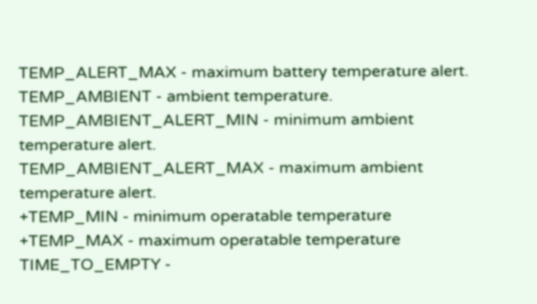TEMP_ALERT_MAX - maximum battery temperature alert.
TEMP_AMBIENT - ambient temperature.
TEMP_AMBIENT_ALERT_MIN - minimum ambient temperature alert.
TEMP_AMBIENT_ALERT_MAX - maximum ambient temperature alert.
+TEMP_MIN - minimum operatable temperature
+TEMP_MAX - maximum operatable temperature
TIME_TO_EMPTY -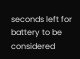seconds left for battery to be considered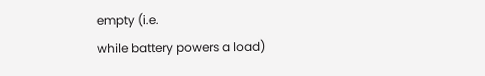empty (i.e.
while battery powers a load)